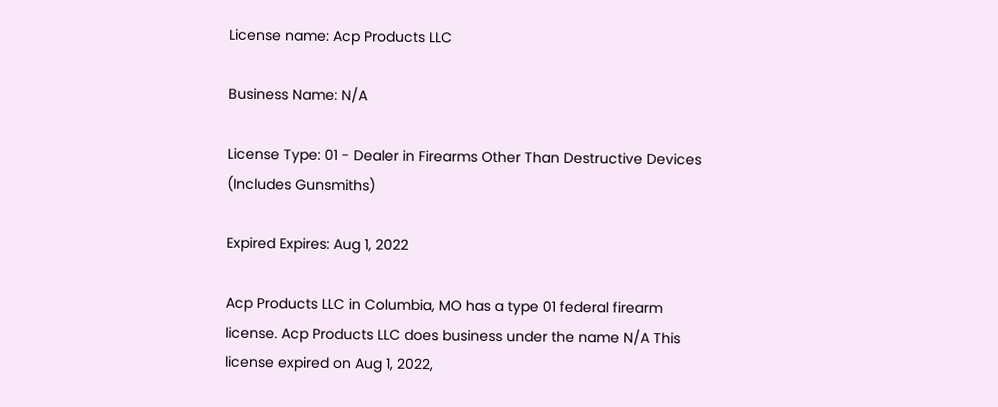License name: Acp Products LLC

Business Name: N/A

License Type: 01 - Dealer in Firearms Other Than Destructive Devices (Includes Gunsmiths)

Expired Expires: Aug 1, 2022

Acp Products LLC in Columbia, MO has a type 01 federal firearm license. Acp Products LLC does business under the name N/A This license expired on Aug 1, 2022,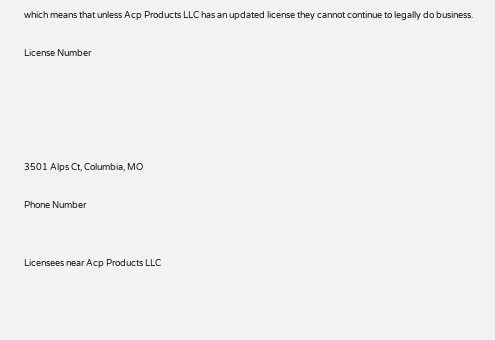which means that unless Acp Products LLC has an updated license they cannot continue to legally do business.

License Number





3501 Alps Ct, Columbia, MO

Phone Number


Licensees near Acp Products LLC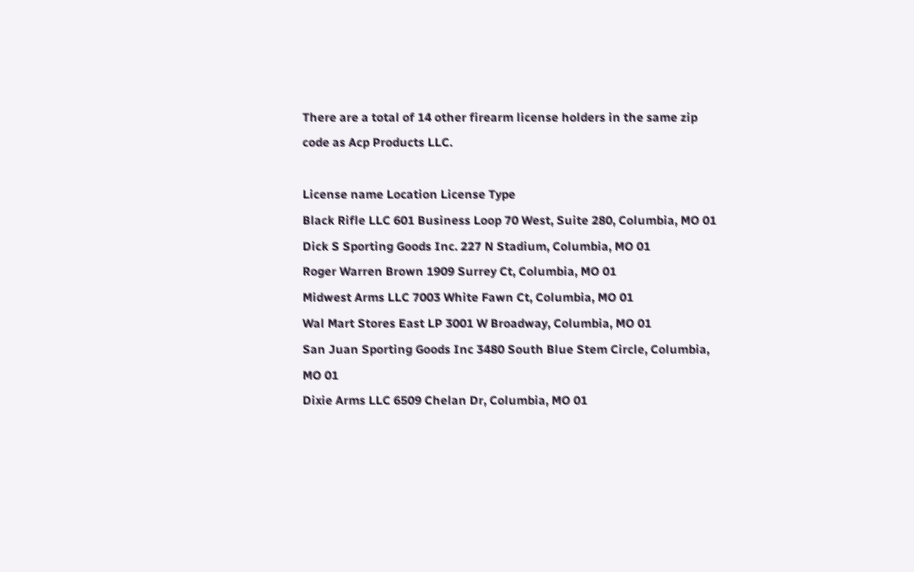There are a total of 14 other firearm license holders in the same zip code as Acp Products LLC.

License name Location License Type
Black Rifle LLC 601 Business Loop 70 West, Suite 280, Columbia, MO 01
Dick S Sporting Goods Inc. 227 N Stadium, Columbia, MO 01
Roger Warren Brown 1909 Surrey Ct, Columbia, MO 01
Midwest Arms LLC 7003 White Fawn Ct, Columbia, MO 01
Wal Mart Stores East LP 3001 W Broadway, Columbia, MO 01
San Juan Sporting Goods Inc 3480 South Blue Stem Circle, Columbia, MO 01
Dixie Arms LLC 6509 Chelan Dr, Columbia, MO 01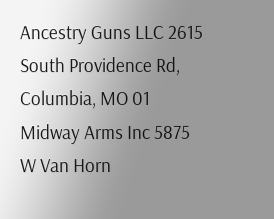Ancestry Guns LLC 2615 South Providence Rd, Columbia, MO 01
Midway Arms Inc 5875 W Van Horn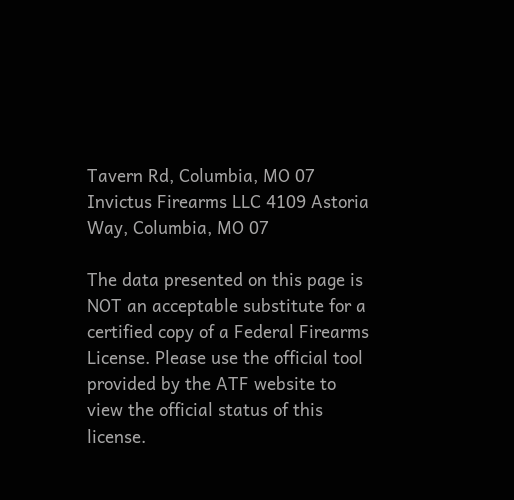Tavern Rd, Columbia, MO 07
Invictus Firearms LLC 4109 Astoria Way, Columbia, MO 07

The data presented on this page is NOT an acceptable substitute for a certified copy of a Federal Firearms License. Please use the official tool provided by the ATF website to view the official status of this license.